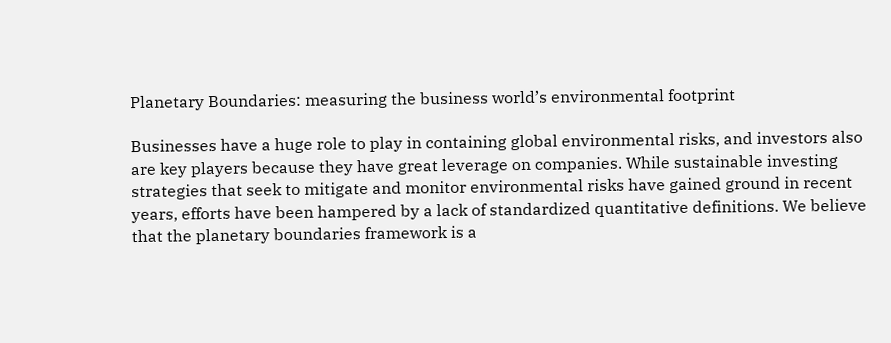Planetary Boundaries: measuring the business world’s environmental footprint

Businesses have a huge role to play in containing global environmental risks, and investors also are key players because they have great leverage on companies. While sustainable investing strategies that seek to mitigate and monitor environmental risks have gained ground in recent years, efforts have been hampered by a lack of standardized quantitative definitions. We believe that the planetary boundaries framework is a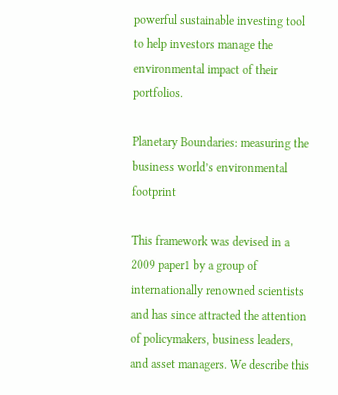powerful sustainable investing tool to help investors manage the environmental impact of their portfolios.

Planetary Boundaries: measuring the business world’s environmental footprint

This framework was devised in a 2009 paper1 by a group of internationally renowned scientists and has since attracted the attention of policymakers, business leaders, and asset managers. We describe this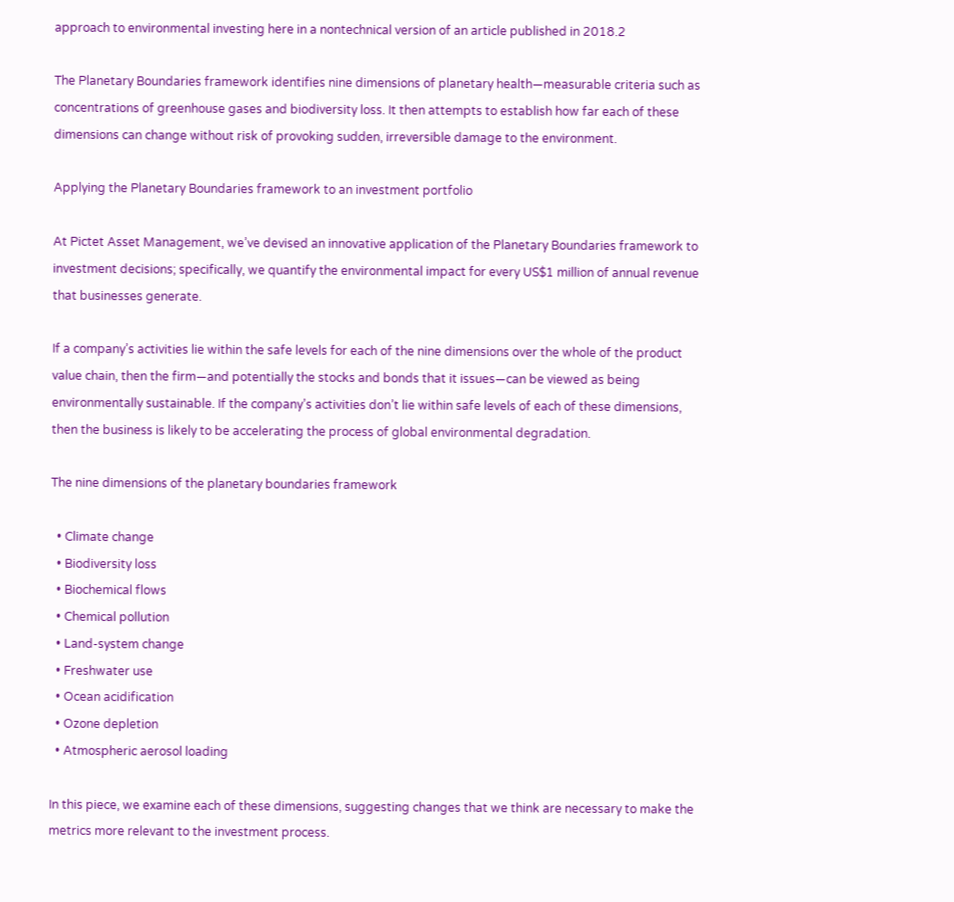approach to environmental investing here in a nontechnical version of an article published in 2018.2

The Planetary Boundaries framework identifies nine dimensions of planetary health—measurable criteria such as concentrations of greenhouse gases and biodiversity loss. It then attempts to establish how far each of these dimensions can change without risk of provoking sudden, irreversible damage to the environment.

Applying the Planetary Boundaries framework to an investment portfolio

At Pictet Asset Management, we’ve devised an innovative application of the Planetary Boundaries framework to investment decisions; specifically, we quantify the environmental impact for every US$1 million of annual revenue that businesses generate.

If a company’s activities lie within the safe levels for each of the nine dimensions over the whole of the product value chain, then the firm—and potentially the stocks and bonds that it issues—can be viewed as being environmentally sustainable. If the company’s activities don’t lie within safe levels of each of these dimensions, then the business is likely to be accelerating the process of global environmental degradation.

The nine dimensions of the planetary boundaries framework

  • Climate change
  • Biodiversity loss
  • Biochemical flows
  • Chemical pollution
  • Land-system change
  • Freshwater use
  • Ocean acidification
  • Ozone depletion
  • Atmospheric aerosol loading

In this piece, we examine each of these dimensions, suggesting changes that we think are necessary to make the metrics more relevant to the investment process.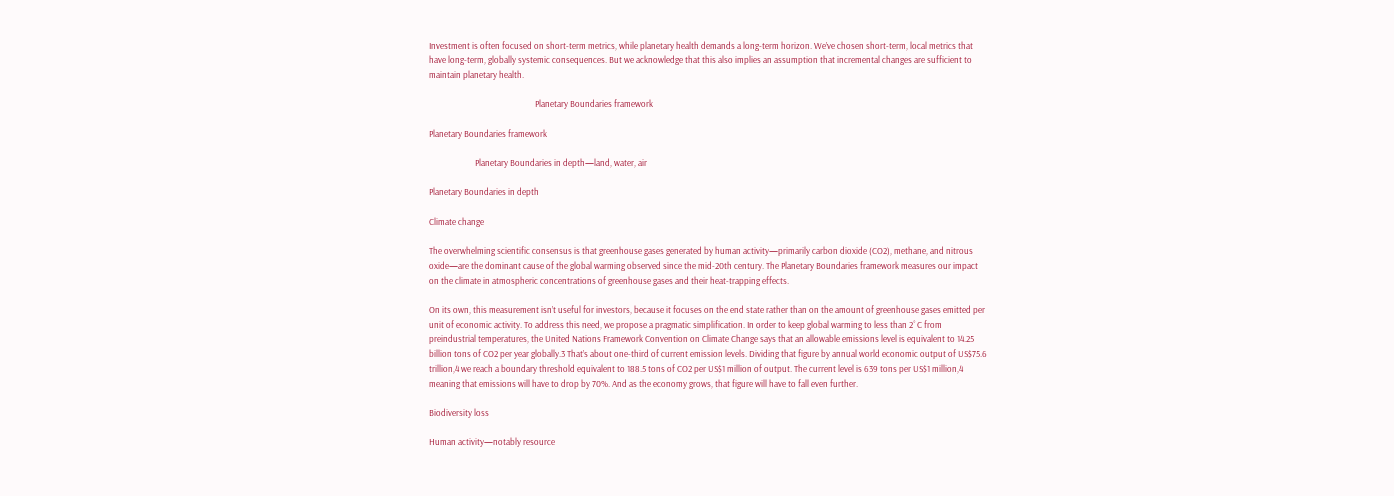Investment is often focused on short-term metrics, while planetary health demands a long-term horizon. We’ve chosen short-term, local metrics that have long-term, globally systemic consequences. But we acknowledge that this also implies an assumption that incremental changes are sufficient to maintain planetary health.

                                                     Planetary Boundaries framework

Planetary Boundaries framework

                       Planetary Boundaries in depth—land, water, air

Planetary Boundaries in depth

Climate change

The overwhelming scientific consensus is that greenhouse gases generated by human activity—primarily carbon dioxide (CO2), methane, and nitrous oxide—are the dominant cause of the global warming observed since the mid-20th century. The Planetary Boundaries framework measures our impact on the climate in atmospheric concentrations of greenhouse gases and their heat-trapping effects.

On its own, this measurement isn’t useful for investors, because it focuses on the end state rather than on the amount of greenhouse gases emitted per unit of economic activity. To address this need, we propose a pragmatic simplification. In order to keep global warming to less than 2˚C from preindustrial temperatures, the United Nations Framework Convention on Climate Change says that an allowable emissions level is equivalent to 14.25 billion tons of CO2 per year globally.3 That’s about one-third of current emission levels. Dividing that figure by annual world economic output of US$75.6 trillion,4 we reach a boundary threshold equivalent to 188.5 tons of CO2 per US$1 million of output. The current level is 639 tons per US$1 million,4 meaning that emissions will have to drop by 70%. And as the economy grows, that figure will have to fall even further.

Biodiversity loss

Human activity—notably resource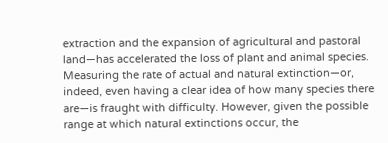extraction and the expansion of agricultural and pastoral land—has accelerated the loss of plant and animal species. Measuring the rate of actual and natural extinction—or, indeed, even having a clear idea of how many species there are—is fraught with difficulty. However, given the possible range at which natural extinctions occur, the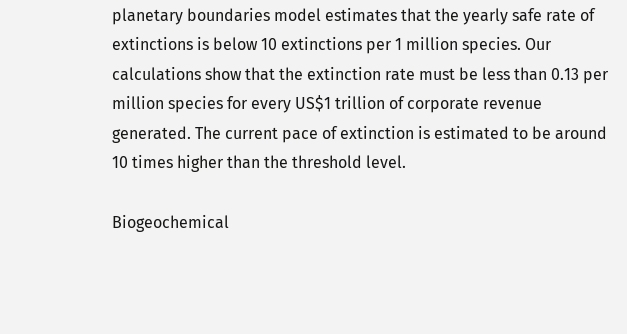planetary boundaries model estimates that the yearly safe rate of extinctions is below 10 extinctions per 1 million species. Our calculations show that the extinction rate must be less than 0.13 per million species for every US$1 trillion of corporate revenue generated. The current pace of extinction is estimated to be around 10 times higher than the threshold level.

Biogeochemical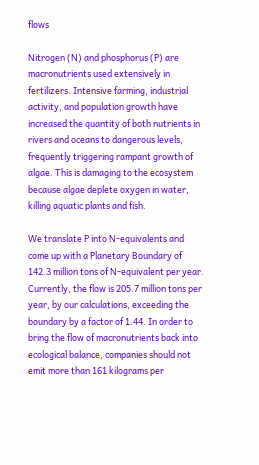flows

Nitrogen (N) and phosphorus (P) are macronutrients used extensively in fertilizers. Intensive farming, industrial activity, and population growth have increased the quantity of both nutrients in rivers and oceans to dangerous levels, frequently triggering rampant growth of algae. This is damaging to the ecosystem because algae deplete oxygen in water, killing aquatic plants and fish.

We translate P into N-equivalents and come up with a Planetary Boundary of 142.3 million tons of N-equivalent per year. Currently, the flow is 205.7 million tons per year, by our calculations, exceeding the boundary by a factor of 1.44. In order to bring the flow of macronutrients back into ecological balance, companies should not emit more than 161 kilograms per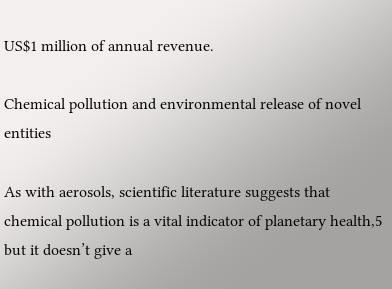US$1 million of annual revenue.

Chemical pollution and environmental release of novel entities

As with aerosols, scientific literature suggests that chemical pollution is a vital indicator of planetary health,5 but it doesn’t give a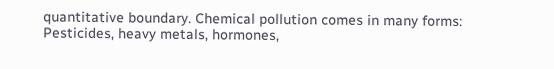quantitative boundary. Chemical pollution comes in many forms: Pesticides, heavy metals, hormones,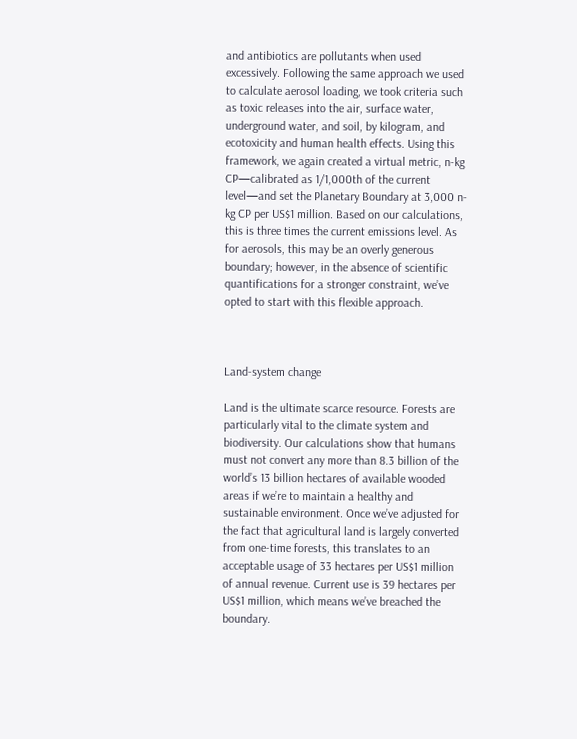and antibiotics are pollutants when used excessively. Following the same approach we used to calculate aerosol loading, we took criteria such as toxic releases into the air, surface water, underground water, and soil, by kilogram, and ecotoxicity and human health effects. Using this framework, we again created a virtual metric, n-kg CP—calibrated as 1/1,000th of the current level—and set the Planetary Boundary at 3,000 n-kg CP per US$1 million. Based on our calculations, this is three times the current emissions level. As for aerosols, this may be an overly generous boundary; however, in the absence of scientific quantifications for a stronger constraint, we’ve opted to start with this flexible approach.



Land-system change

Land is the ultimate scarce resource. Forests are particularly vital to the climate system and biodiversity. Our calculations show that humans must not convert any more than 8.3 billion of the world’s 13 billion hectares of available wooded areas if we’re to maintain a healthy and sustainable environment. Once we’ve adjusted for the fact that agricultural land is largely converted from one-time forests, this translates to an acceptable usage of 33 hectares per US$1 million of annual revenue. Current use is 39 hectares per US$1 million, which means we’ve breached the boundary.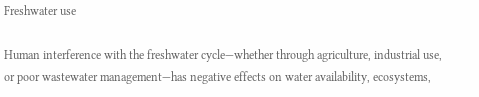Freshwater use

Human interference with the freshwater cycle—whether through agriculture, industrial use, or poor wastewater management—has negative effects on water availability, ecosystems,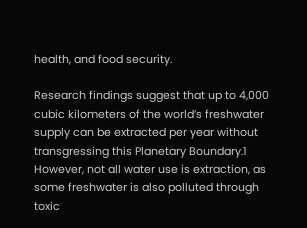health, and food security.

Research findings suggest that up to 4,000 cubic kilometers of the world’s freshwater supply can be extracted per year without transgressing this Planetary Boundary.1 However, not all water use is extraction, as some freshwater is also polluted through toxic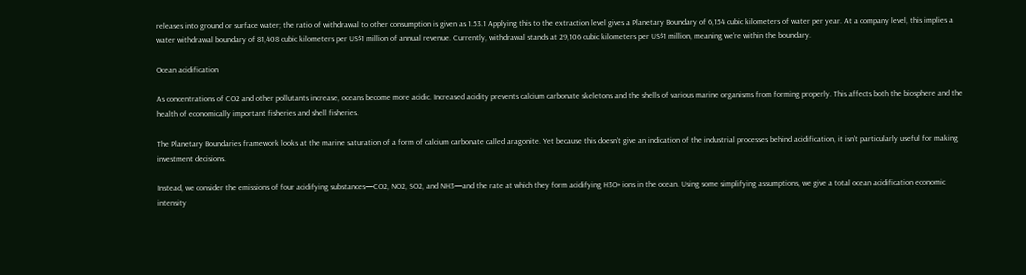releases into ground or surface water; the ratio of withdrawal to other consumption is given as 1.53.1 Applying this to the extraction level gives a Planetary Boundary of 6,154 cubic kilometers of water per year. At a company level, this implies a water withdrawal boundary of 81,408 cubic kilometers per US$1 million of annual revenue. Currently, withdrawal stands at 29,106 cubic kilometers per US$1 million, meaning we’re within the boundary.

Ocean acidification

As concentrations of CO2 and other pollutants increase, oceans become more acidic. Increased acidity prevents calcium carbonate skeletons and the shells of various marine organisms from forming properly. This affects both the biosphere and the health of economically important fisheries and shell fisheries.

The Planetary Boundaries framework looks at the marine saturation of a form of calcium carbonate called aragonite. Yet because this doesn’t give an indication of the industrial processes behind acidification, it isn’t particularly useful for making investment decisions.

Instead, we consider the emissions of four acidifying substances—CO2, NO2, SO2, and NH3—and the rate at which they form acidifying H3O+ ions in the ocean. Using some simplifying assumptions, we give a total ocean acidification economic intensity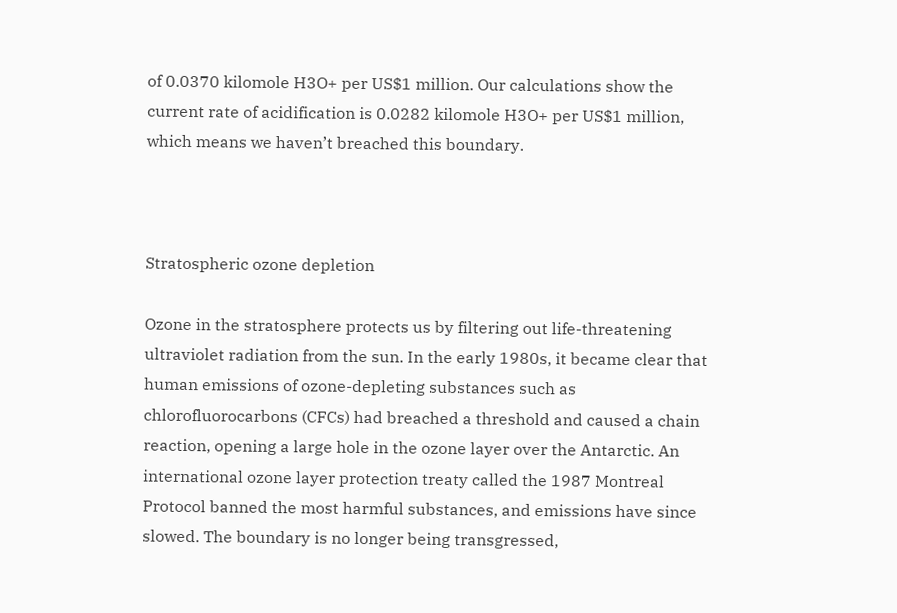of 0.0370 kilomole H3O+ per US$1 million. Our calculations show the current rate of acidification is 0.0282 kilomole H3O+ per US$1 million, which means we haven’t breached this boundary.



Stratospheric ozone depletion

Ozone in the stratosphere protects us by filtering out life-threatening ultraviolet radiation from the sun. In the early 1980s, it became clear that human emissions of ozone-depleting substances such as chlorofluorocarbons (CFCs) had breached a threshold and caused a chain reaction, opening a large hole in the ozone layer over the Antarctic. An international ozone layer protection treaty called the 1987 Montreal Protocol banned the most harmful substances, and emissions have since slowed. The boundary is no longer being transgressed,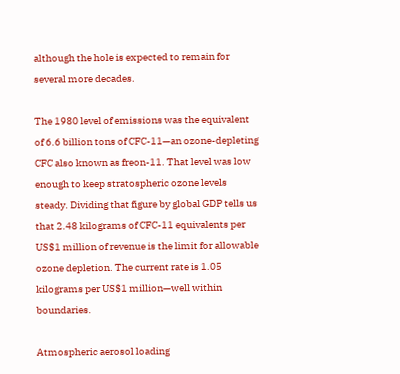although the hole is expected to remain for several more decades.

The 1980 level of emissions was the equivalent of 6.6 billion tons of CFC-11—an ozone-depleting CFC also known as freon-11. That level was low enough to keep stratospheric ozone levels steady. Dividing that figure by global GDP tells us that 2.48 kilograms of CFC-11 equivalents per US$1 million of revenue is the limit for allowable ozone depletion. The current rate is 1.05 kilograms per US$1 million—well within boundaries.

Atmospheric aerosol loading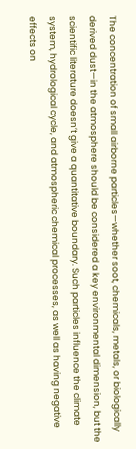The concentration of small airborne particles—whether soot, chemicals, metals, or biologically derived dust—in the atmosphere should be considered a key environmental dimension, but the scientific literature doesn’t give a quantitative boundary. Such particles influence the climate system, hydrological cycle, and atmospheric chemical processes, as well as having negative effects on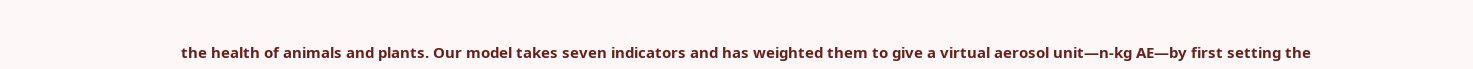the health of animals and plants. Our model takes seven indicators and has weighted them to give a virtual aerosol unit—n-kg AE—by first setting the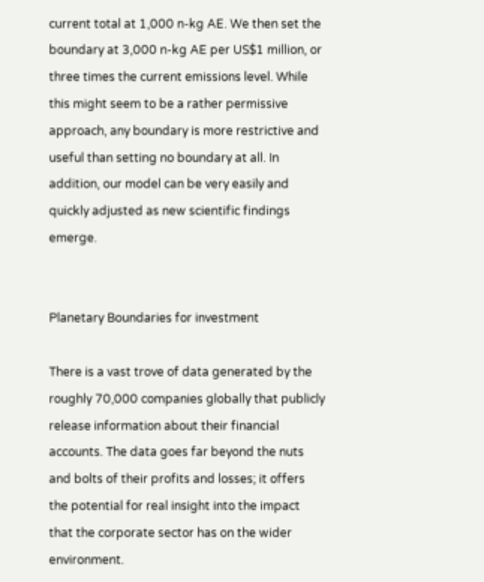current total at 1,000 n-kg AE. We then set the boundary at 3,000 n-kg AE per US$1 million, or three times the current emissions level. While this might seem to be a rather permissive approach, any boundary is more restrictive and useful than setting no boundary at all. In addition, our model can be very easily and quickly adjusted as new scientific findings emerge.


Planetary Boundaries for investment

There is a vast trove of data generated by the roughly 70,000 companies globally that publicly release information about their financial accounts. The data goes far beyond the nuts and bolts of their profits and losses; it offers the potential for real insight into the impact that the corporate sector has on the wider environment.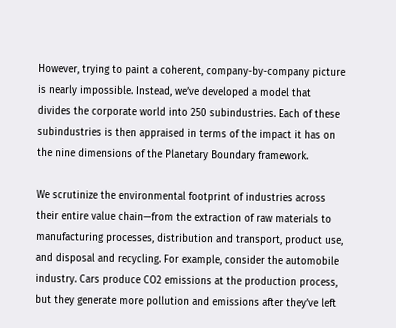However, trying to paint a coherent, company-by-company picture is nearly impossible. Instead, we’ve developed a model that divides the corporate world into 250 subindustries. Each of these subindustries is then appraised in terms of the impact it has on the nine dimensions of the Planetary Boundary framework.

We scrutinize the environmental footprint of industries across their entire value chain—from the extraction of raw materials to manufacturing processes, distribution and transport, product use, and disposal and recycling. For example, consider the automobile industry. Cars produce CO2 emissions at the production process, but they generate more pollution and emissions after they’ve left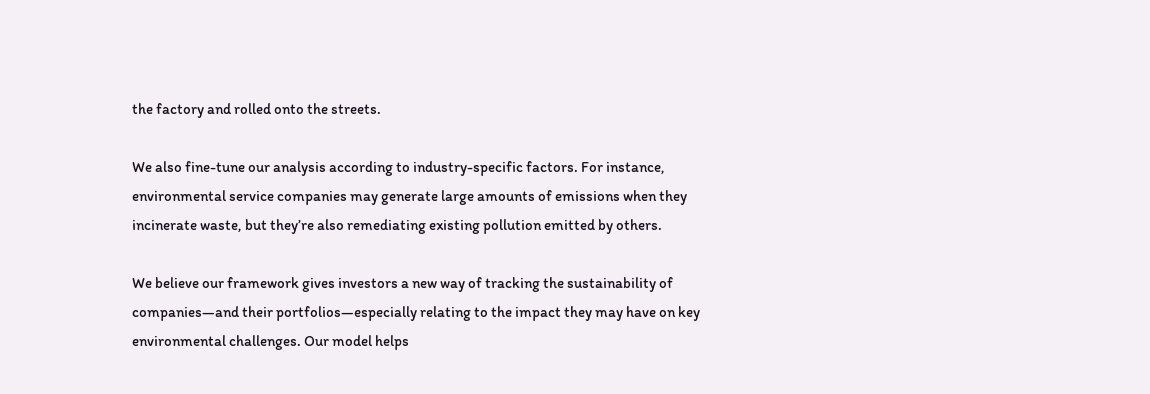the factory and rolled onto the streets.

We also fine-tune our analysis according to industry-specific factors. For instance, environmental service companies may generate large amounts of emissions when they incinerate waste, but they’re also remediating existing pollution emitted by others.

We believe our framework gives investors a new way of tracking the sustainability of companies—and their portfolios—especially relating to the impact they may have on key environmental challenges. Our model helps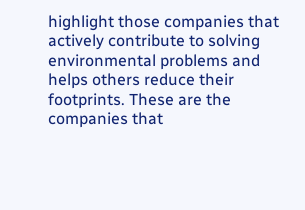highlight those companies that actively contribute to solving environmental problems and helps others reduce their footprints. These are the companies that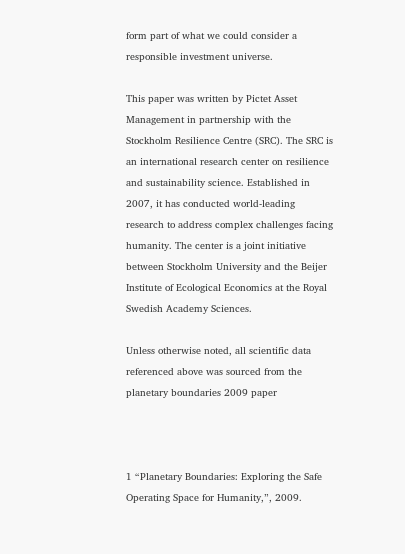form part of what we could consider a responsible investment universe.

This paper was written by Pictet Asset Management in partnership with the Stockholm Resilience Centre (SRC). The SRC is an international research center on resilience and sustainability science. Established in 2007, it has conducted world-leading research to address complex challenges facing humanity. The center is a joint initiative between Stockholm University and the Beijer Institute of Ecological Economics at the Royal Swedish Academy Sciences.

Unless otherwise noted, all scientific data referenced above was sourced from the planetary boundaries 2009 paper



1 “Planetary Boundaries: Exploring the Safe Operating Space for Humanity,”, 2009.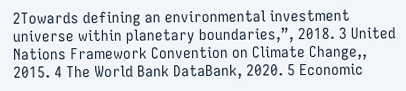2Towards defining an environmental investment universe within planetary boundaries,”, 2018. 3 United Nations Framework Convention on Climate Change,, 2015. 4 The World Bank DataBank, 2020. 5 Economic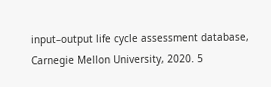input–output life cycle assessment database, Carnegie Mellon University, 2020. 5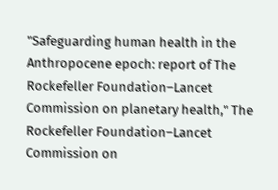"Safeguarding human health in the Anthropocene epoch: report of The Rockefeller Foundation–Lancet Commission on planetary health," The Rockefeller Foundation–Lancet Commission on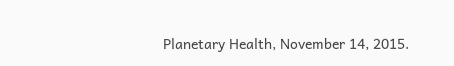Planetary Health, November 14, 2015.